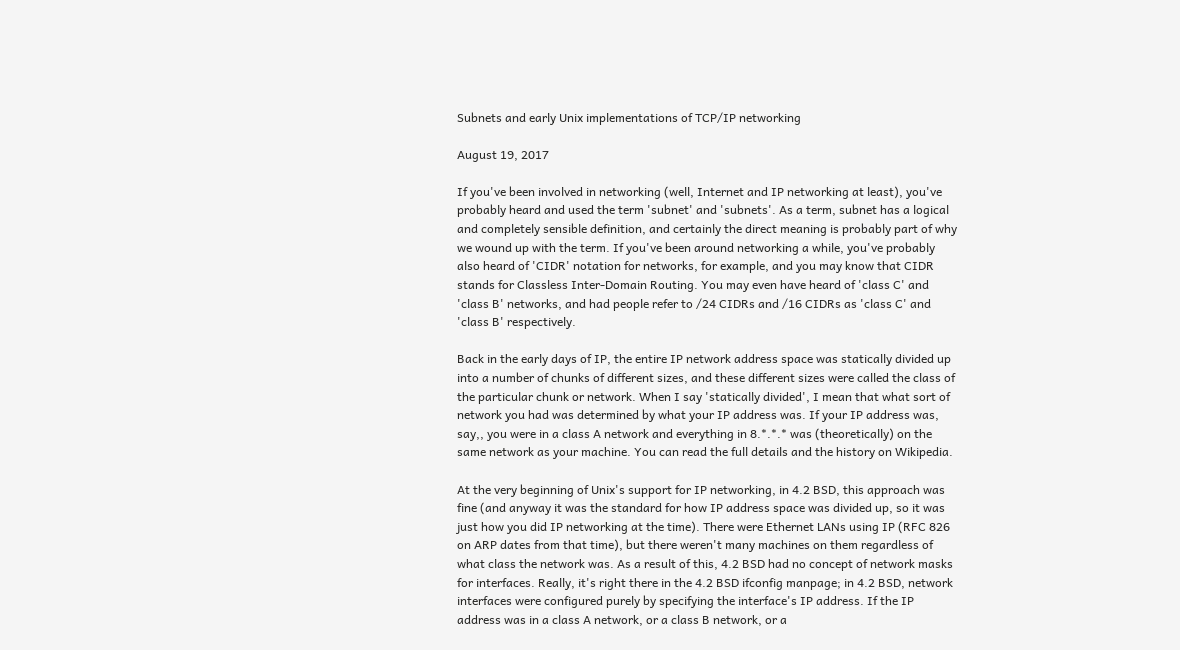Subnets and early Unix implementations of TCP/IP networking

August 19, 2017

If you've been involved in networking (well, Internet and IP networking at least), you've probably heard and used the term 'subnet' and 'subnets'. As a term, subnet has a logical and completely sensible definition, and certainly the direct meaning is probably part of why we wound up with the term. If you've been around networking a while, you've probably also heard of 'CIDR' notation for networks, for example, and you may know that CIDR stands for Classless Inter-Domain Routing. You may even have heard of 'class C' and 'class B' networks, and had people refer to /24 CIDRs and /16 CIDRs as 'class C' and 'class B' respectively.

Back in the early days of IP, the entire IP network address space was statically divided up into a number of chunks of different sizes, and these different sizes were called the class of the particular chunk or network. When I say 'statically divided', I mean that what sort of network you had was determined by what your IP address was. If your IP address was, say,, you were in a class A network and everything in 8.*.*.* was (theoretically) on the same network as your machine. You can read the full details and the history on Wikipedia.

At the very beginning of Unix's support for IP networking, in 4.2 BSD, this approach was fine (and anyway it was the standard for how IP address space was divided up, so it was just how you did IP networking at the time). There were Ethernet LANs using IP (RFC 826 on ARP dates from that time), but there weren't many machines on them regardless of what class the network was. As a result of this, 4.2 BSD had no concept of network masks for interfaces. Really, it's right there in the 4.2 BSD ifconfig manpage; in 4.2 BSD, network interfaces were configured purely by specifying the interface's IP address. If the IP address was in a class A network, or a class B network, or a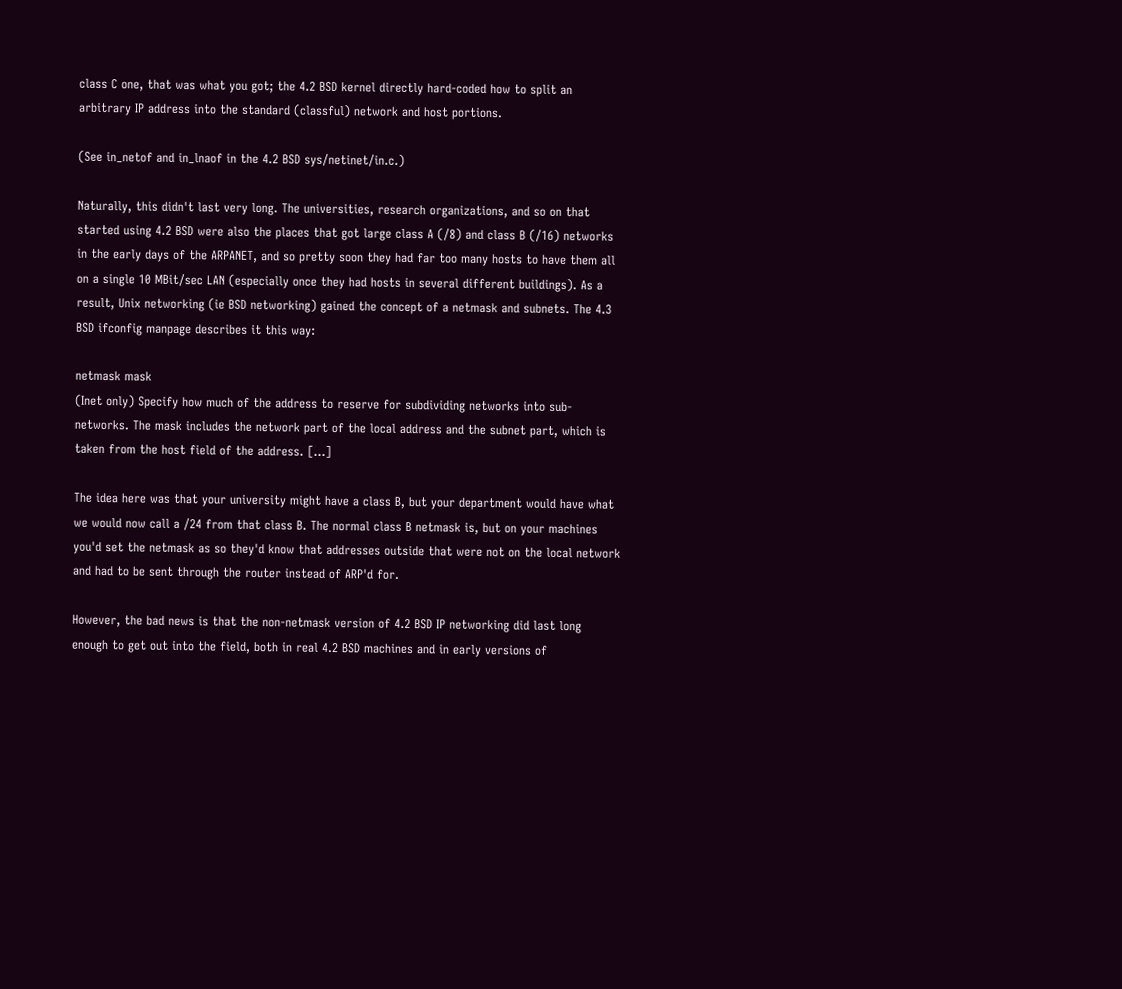class C one, that was what you got; the 4.2 BSD kernel directly hard-coded how to split an arbitrary IP address into the standard (classful) network and host portions.

(See in_netof and in_lnaof in the 4.2 BSD sys/netinet/in.c.)

Naturally, this didn't last very long. The universities, research organizations, and so on that started using 4.2 BSD were also the places that got large class A (/8) and class B (/16) networks in the early days of the ARPANET, and so pretty soon they had far too many hosts to have them all on a single 10 MBit/sec LAN (especially once they had hosts in several different buildings). As a result, Unix networking (ie BSD networking) gained the concept of a netmask and subnets. The 4.3 BSD ifconfig manpage describes it this way:

netmask mask
(Inet only) Specify how much of the address to reserve for subdividing networks into sub-networks. The mask includes the network part of the local address and the subnet part, which is taken from the host field of the address. [...]

The idea here was that your university might have a class B, but your department would have what we would now call a /24 from that class B. The normal class B netmask is, but on your machines you'd set the netmask as so they'd know that addresses outside that were not on the local network and had to be sent through the router instead of ARP'd for.

However, the bad news is that the non-netmask version of 4.2 BSD IP networking did last long enough to get out into the field, both in real 4.2 BSD machines and in early versions of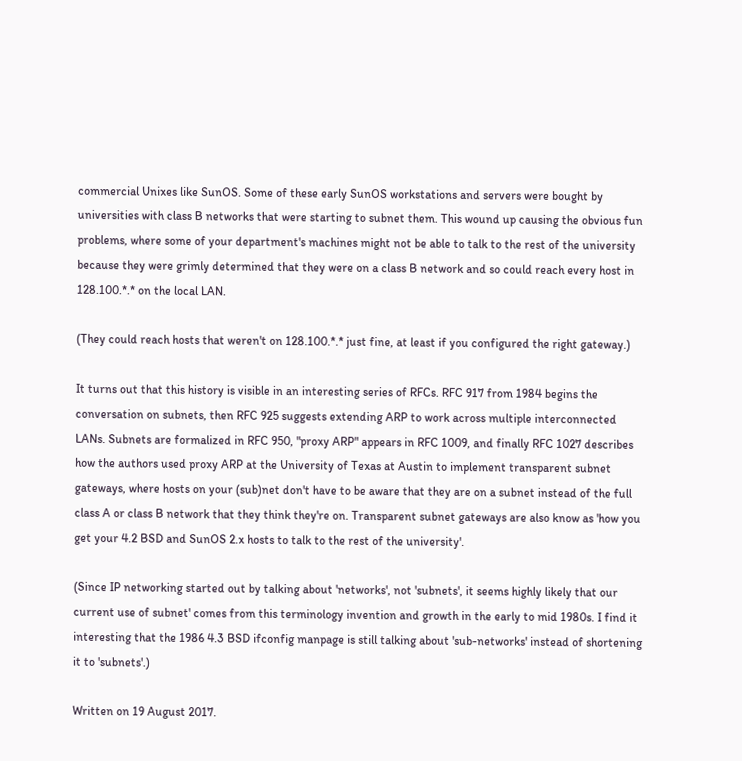commercial Unixes like SunOS. Some of these early SunOS workstations and servers were bought by universities with class B networks that were starting to subnet them. This wound up causing the obvious fun problems, where some of your department's machines might not be able to talk to the rest of the university because they were grimly determined that they were on a class B network and so could reach every host in 128.100.*.* on the local LAN.

(They could reach hosts that weren't on 128.100.*.* just fine, at least if you configured the right gateway.)

It turns out that this history is visible in an interesting series of RFCs. RFC 917 from 1984 begins the conversation on subnets, then RFC 925 suggests extending ARP to work across multiple interconnected LANs. Subnets are formalized in RFC 950, "proxy ARP" appears in RFC 1009, and finally RFC 1027 describes how the authors used proxy ARP at the University of Texas at Austin to implement transparent subnet gateways, where hosts on your (sub)net don't have to be aware that they are on a subnet instead of the full class A or class B network that they think they're on. Transparent subnet gateways are also know as 'how you get your 4.2 BSD and SunOS 2.x hosts to talk to the rest of the university'.

(Since IP networking started out by talking about 'networks', not 'subnets', it seems highly likely that our current use of subnet' comes from this terminology invention and growth in the early to mid 1980s. I find it interesting that the 1986 4.3 BSD ifconfig manpage is still talking about 'sub-networks' instead of shortening it to 'subnets'.)

Written on 19 August 2017.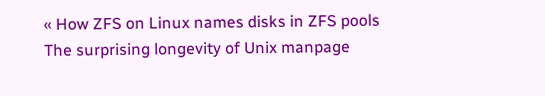« How ZFS on Linux names disks in ZFS pools
The surprising longevity of Unix manpage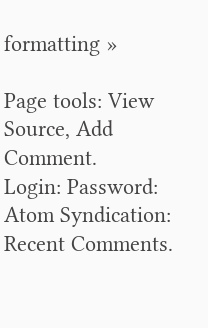formatting »

Page tools: View Source, Add Comment.
Login: Password:
Atom Syndication: Recent Comments.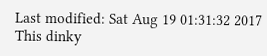Last modified: Sat Aug 19 01:31:32 2017
This dinky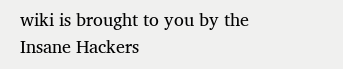wiki is brought to you by the Insane Hackers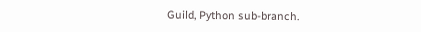Guild, Python sub-branch.